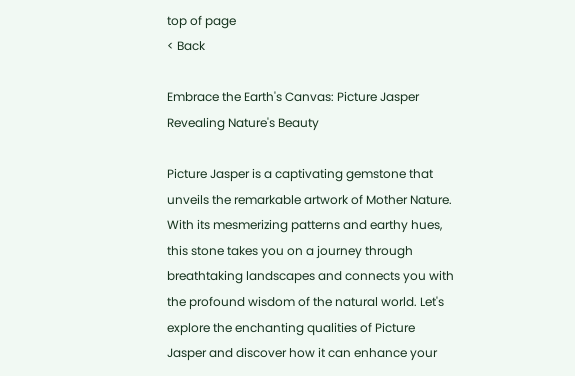top of page
< Back

Embrace the Earth's Canvas: Picture Jasper Revealing Nature's Beauty

Picture Jasper is a captivating gemstone that unveils the remarkable artwork of Mother Nature. With its mesmerizing patterns and earthy hues, this stone takes you on a journey through breathtaking landscapes and connects you with the profound wisdom of the natural world. Let's explore the enchanting qualities of Picture Jasper and discover how it can enhance your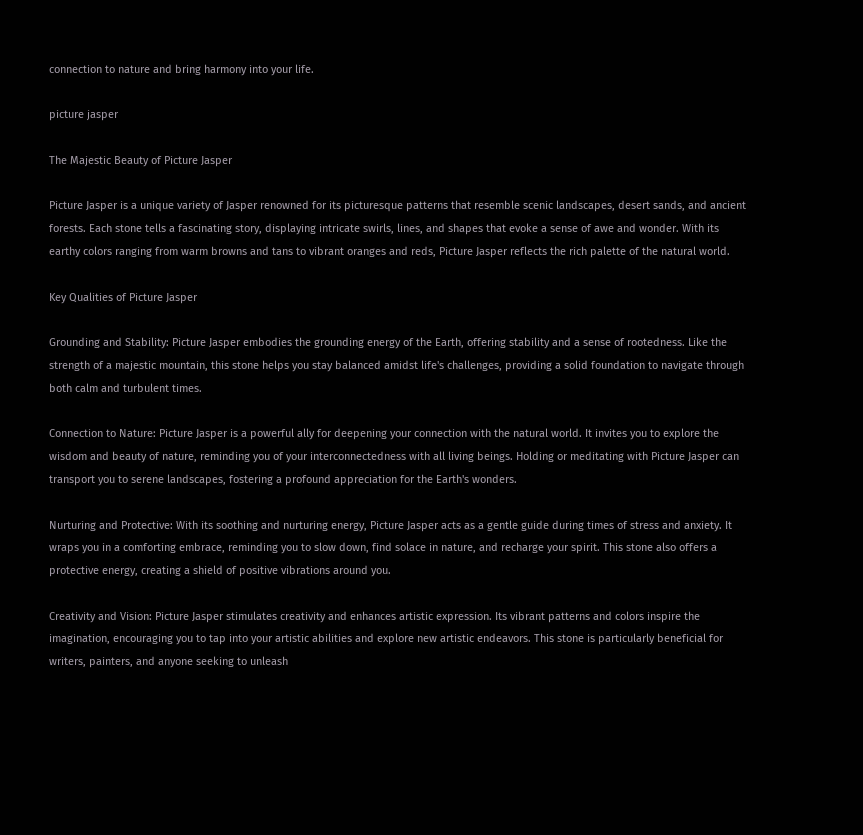connection to nature and bring harmony into your life.

picture jasper

The Majestic Beauty of Picture Jasper

Picture Jasper is a unique variety of Jasper renowned for its picturesque patterns that resemble scenic landscapes, desert sands, and ancient forests. Each stone tells a fascinating story, displaying intricate swirls, lines, and shapes that evoke a sense of awe and wonder. With its earthy colors ranging from warm browns and tans to vibrant oranges and reds, Picture Jasper reflects the rich palette of the natural world.

Key Qualities of Picture Jasper

Grounding and Stability: Picture Jasper embodies the grounding energy of the Earth, offering stability and a sense of rootedness. Like the strength of a majestic mountain, this stone helps you stay balanced amidst life's challenges, providing a solid foundation to navigate through both calm and turbulent times.

Connection to Nature: Picture Jasper is a powerful ally for deepening your connection with the natural world. It invites you to explore the wisdom and beauty of nature, reminding you of your interconnectedness with all living beings. Holding or meditating with Picture Jasper can transport you to serene landscapes, fostering a profound appreciation for the Earth's wonders.

Nurturing and Protective: With its soothing and nurturing energy, Picture Jasper acts as a gentle guide during times of stress and anxiety. It wraps you in a comforting embrace, reminding you to slow down, find solace in nature, and recharge your spirit. This stone also offers a protective energy, creating a shield of positive vibrations around you.

Creativity and Vision: Picture Jasper stimulates creativity and enhances artistic expression. Its vibrant patterns and colors inspire the imagination, encouraging you to tap into your artistic abilities and explore new artistic endeavors. This stone is particularly beneficial for writers, painters, and anyone seeking to unleash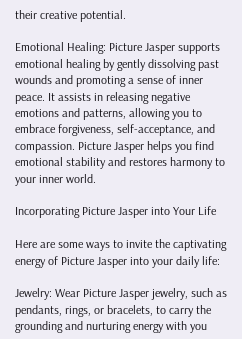their creative potential.

Emotional Healing: Picture Jasper supports emotional healing by gently dissolving past wounds and promoting a sense of inner peace. It assists in releasing negative emotions and patterns, allowing you to embrace forgiveness, self-acceptance, and compassion. Picture Jasper helps you find emotional stability and restores harmony to your inner world.

Incorporating Picture Jasper into Your Life

Here are some ways to invite the captivating energy of Picture Jasper into your daily life:

Jewelry: Wear Picture Jasper jewelry, such as pendants, rings, or bracelets, to carry the grounding and nurturing energy with you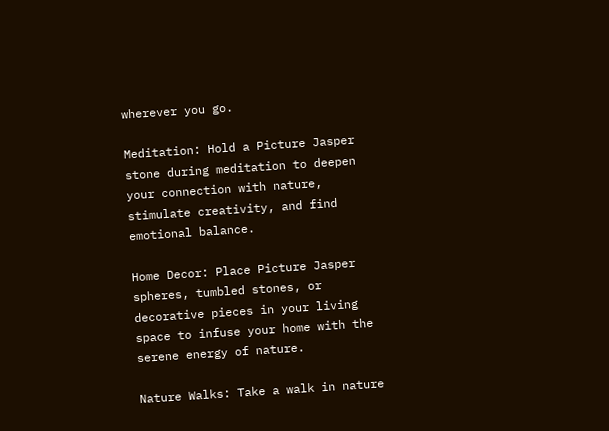wherever you go.

Meditation: Hold a Picture Jasper stone during meditation to deepen your connection with nature, stimulate creativity, and find emotional balance.

Home Decor: Place Picture Jasper spheres, tumbled stones, or decorative pieces in your living space to infuse your home with the serene energy of nature.

Nature Walks: Take a walk in nature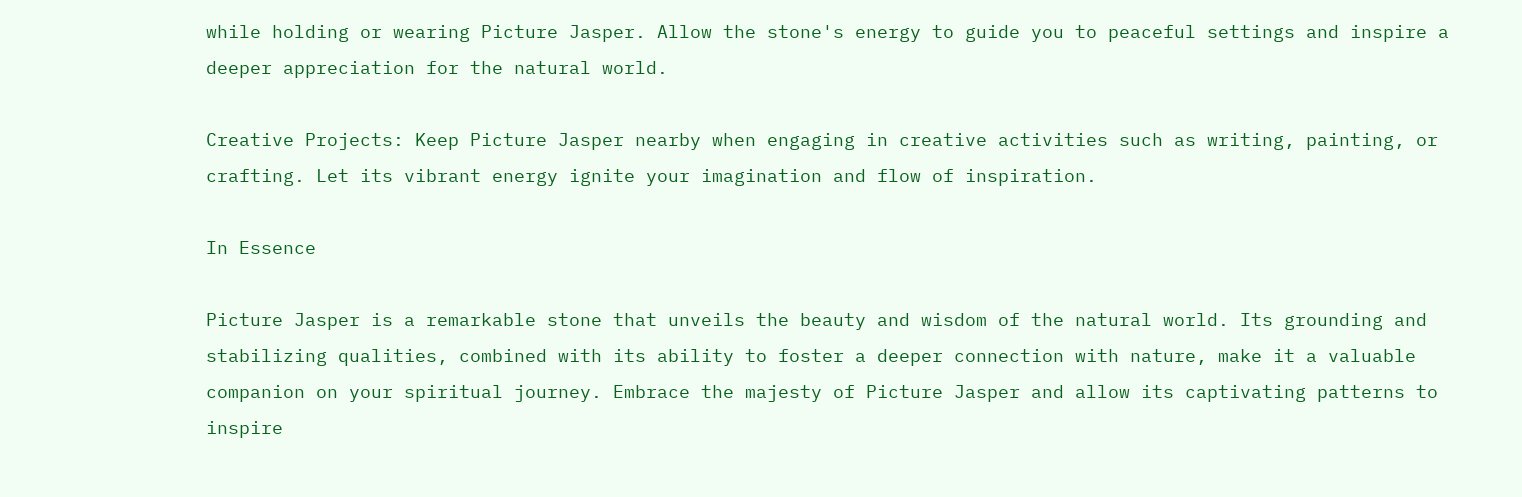while holding or wearing Picture Jasper. Allow the stone's energy to guide you to peaceful settings and inspire a deeper appreciation for the natural world.

Creative Projects: Keep Picture Jasper nearby when engaging in creative activities such as writing, painting, or crafting. Let its vibrant energy ignite your imagination and flow of inspiration.

In Essence

Picture Jasper is a remarkable stone that unveils the beauty and wisdom of the natural world. Its grounding and stabilizing qualities, combined with its ability to foster a deeper connection with nature, make it a valuable companion on your spiritual journey. Embrace the majesty of Picture Jasper and allow its captivating patterns to inspire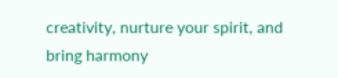creativity, nurture your spirit, and bring harmony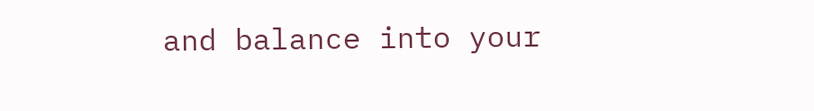and balance into your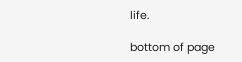life.

bottom of page